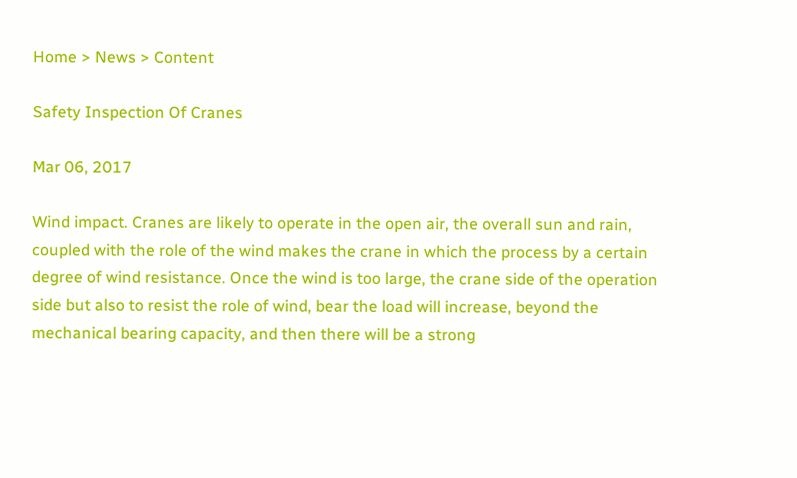Home > News > Content

Safety Inspection Of Cranes

Mar 06, 2017

Wind impact. Cranes are likely to operate in the open air, the overall sun and rain, coupled with the role of the wind makes the crane in which the process by a certain degree of wind resistance. Once the wind is too large, the crane side of the operation side but also to resist the role of wind, bear the load will increase, beyond the mechanical bearing capacity, and then there will be a strong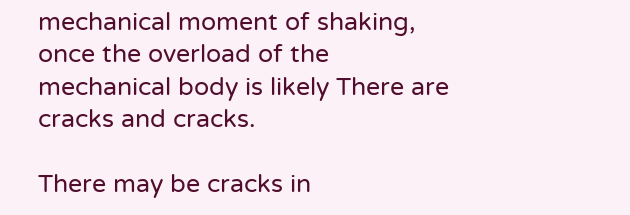mechanical moment of shaking, once the overload of the mechanical body is likely There are cracks and cracks.

There may be cracks in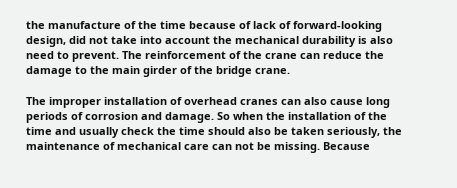the manufacture of the time because of lack of forward-looking design, did not take into account the mechanical durability is also need to prevent. The reinforcement of the crane can reduce the damage to the main girder of the bridge crane.

The improper installation of overhead cranes can also cause long periods of corrosion and damage. So when the installation of the time and usually check the time should also be taken seriously, the maintenance of mechanical care can not be missing. Because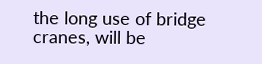the long use of bridge cranes, will be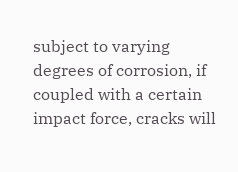subject to varying degrees of corrosion, if coupled with a certain impact force, cracks will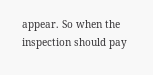appear. So when the inspection should pay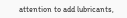attention to add lubricants,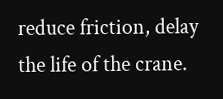reduce friction, delay the life of the crane.